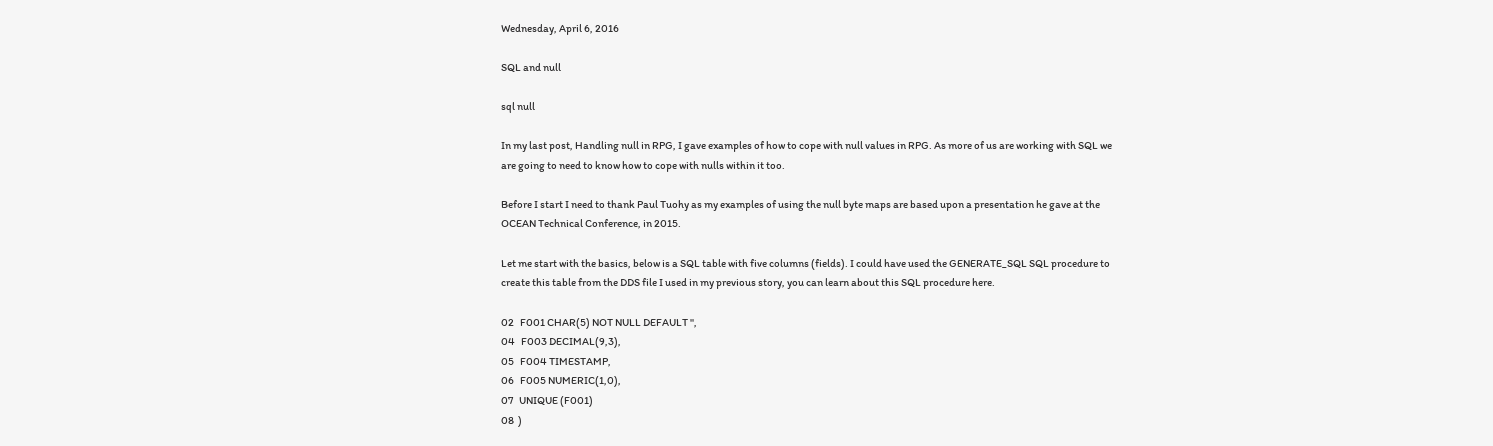Wednesday, April 6, 2016

SQL and null

sql null

In my last post, Handling null in RPG, I gave examples of how to cope with null values in RPG. As more of us are working with SQL we are going to need to know how to cope with nulls within it too.

Before I start I need to thank Paul Tuohy as my examples of using the null byte maps are based upon a presentation he gave at the OCEAN Technical Conference, in 2015.

Let me start with the basics, below is a SQL table with five columns (fields). I could have used the GENERATE_SQL SQL procedure to create this table from the DDS file I used in my previous story, you can learn about this SQL procedure here.

02   F001 CHAR(5) NOT NULL DEFAULT '',
04   F003 DECIMAL(9,3),
05   F004 TIMESTAMP,
06   F005 NUMERIC(1,0),
07   UNIQUE (F001)
08  )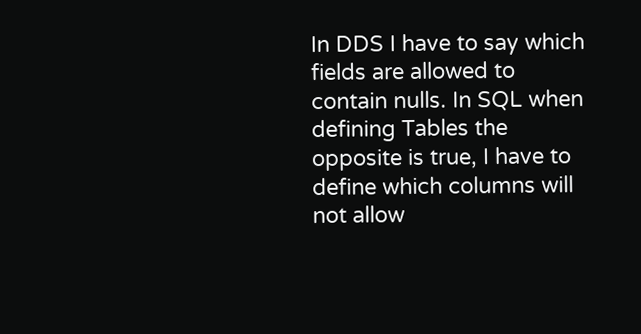In DDS I have to say which fields are allowed to contain nulls. In SQL when defining Tables the opposite is true, I have to define which columns will not allow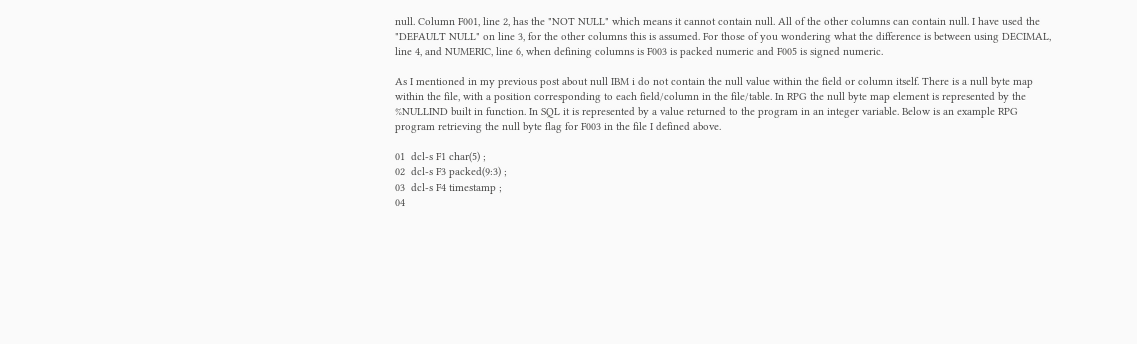null. Column F001, line 2, has the "NOT NULL" which means it cannot contain null. All of the other columns can contain null. I have used the "DEFAULT NULL" on line 3, for the other columns this is assumed. For those of you wondering what the difference is between using DECIMAL, line 4, and NUMERIC, line 6, when defining columns is F003 is packed numeric and F005 is signed numeric.

As I mentioned in my previous post about null IBM i do not contain the null value within the field or column itself. There is a null byte map within the file, with a position corresponding to each field/column in the file/table. In RPG the null byte map element is represented by the %NULLIND built in function. In SQL it is represented by a value returned to the program in an integer variable. Below is an example RPG program retrieving the null byte flag for F003 in the file I defined above.

01  dcl-s F1 char(5) ;
02  dcl-s F3 packed(9:3) ;
03  dcl-s F4 timestamp ;
04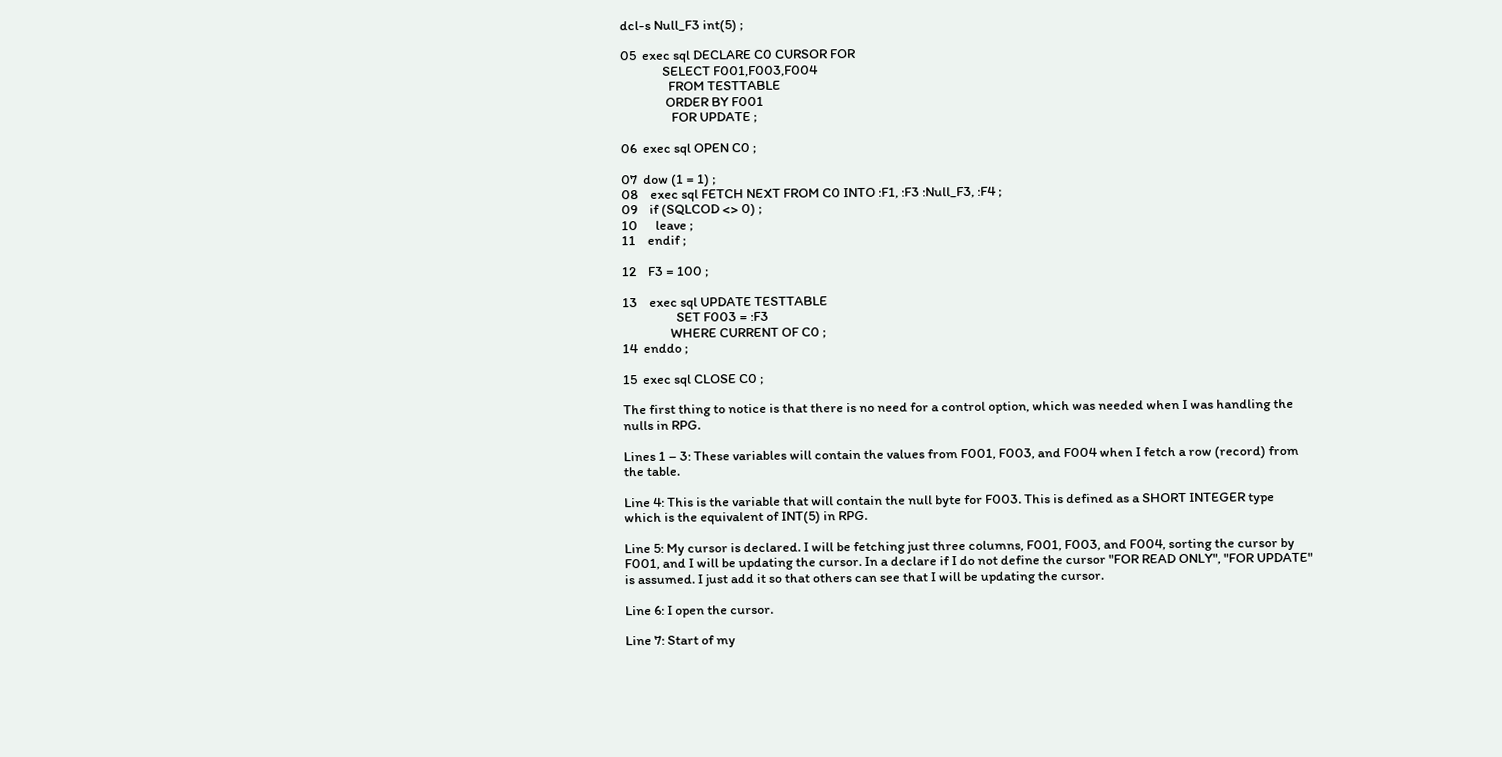dcl-s Null_F3 int(5) ;

05  exec sql DECLARE C0 CURSOR FOR
              SELECT F001,F003,F004
                FROM TESTTABLE
               ORDER BY F001
                 FOR UPDATE ;

06  exec sql OPEN C0 ;

07  dow (1 = 1) ;
08    exec sql FETCH NEXT FROM C0 INTO :F1, :F3 :Null_F3, :F4 ;
09    if (SQLCOD <> 0) ;
10      leave ;
11    endif ;

12    F3 = 100 ;

13    exec sql UPDATE TESTTABLE
                  SET F003 = :F3
                WHERE CURRENT OF C0 ;
14  enddo ;

15  exec sql CLOSE C0 ;

The first thing to notice is that there is no need for a control option, which was needed when I was handling the nulls in RPG.

Lines 1 – 3: These variables will contain the values from F001, F003, and F004 when I fetch a row (record) from the table.

Line 4: This is the variable that will contain the null byte for F003. This is defined as a SHORT INTEGER type which is the equivalent of INT(5) in RPG.

Line 5: My cursor is declared. I will be fetching just three columns, F001, F003, and F004, sorting the cursor by F001, and I will be updating the cursor. In a declare if I do not define the cursor "FOR READ ONLY", "FOR UPDATE" is assumed. I just add it so that others can see that I will be updating the cursor.

Line 6: I open the cursor.

Line 7: Start of my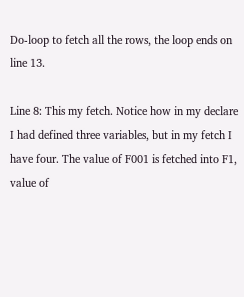Do-loop to fetch all the rows, the loop ends on line 13.

Line 8: This my fetch. Notice how in my declare I had defined three variables, but in my fetch I have four. The value of F001 is fetched into F1, value of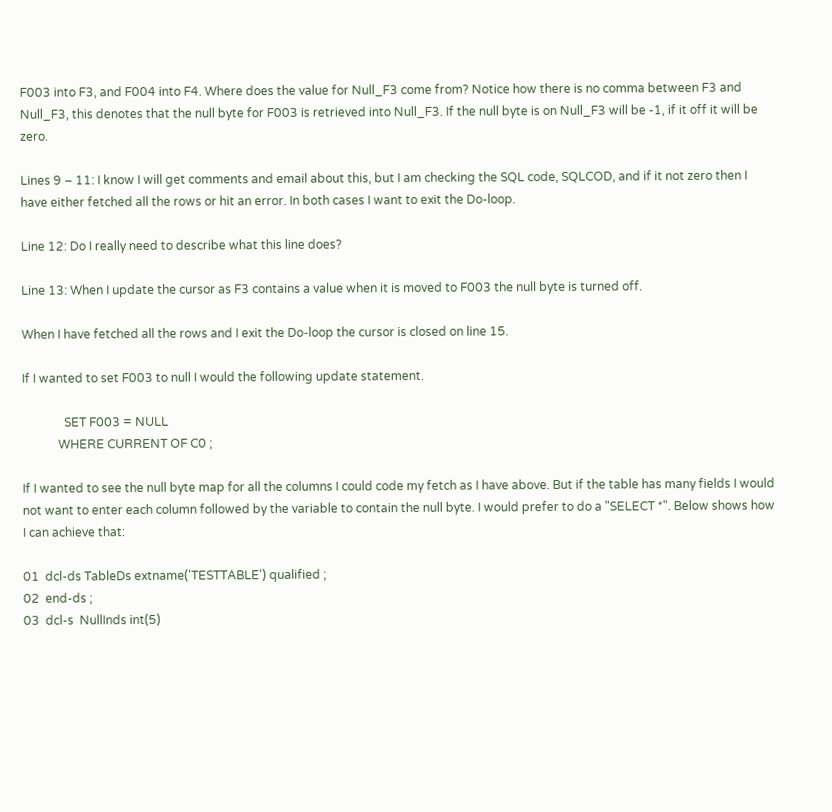F003 into F3, and F004 into F4. Where does the value for Null_F3 come from? Notice how there is no comma between F3 and Null_F3, this denotes that the null byte for F003 is retrieved into Null_F3. If the null byte is on Null_F3 will be -1, if it off it will be zero.

Lines 9 – 11: I know I will get comments and email about this, but I am checking the SQL code, SQLCOD, and if it not zero then I have either fetched all the rows or hit an error. In both cases I want to exit the Do-loop.

Line 12: Do I really need to describe what this line does?

Line 13: When I update the cursor as F3 contains a value when it is moved to F003 the null byte is turned off.

When I have fetched all the rows and I exit the Do-loop the cursor is closed on line 15.

If I wanted to set F003 to null I would the following update statement.

              SET F003 = NULL
            WHERE CURRENT OF C0 ;

If I wanted to see the null byte map for all the columns I could code my fetch as I have above. But if the table has many fields I would not want to enter each column followed by the variable to contain the null byte. I would prefer to do a "SELECT *". Below shows how I can achieve that:

01  dcl-ds TableDs extname('TESTTABLE') qualified ;
02  end-ds ;
03  dcl-s  NullInds int(5)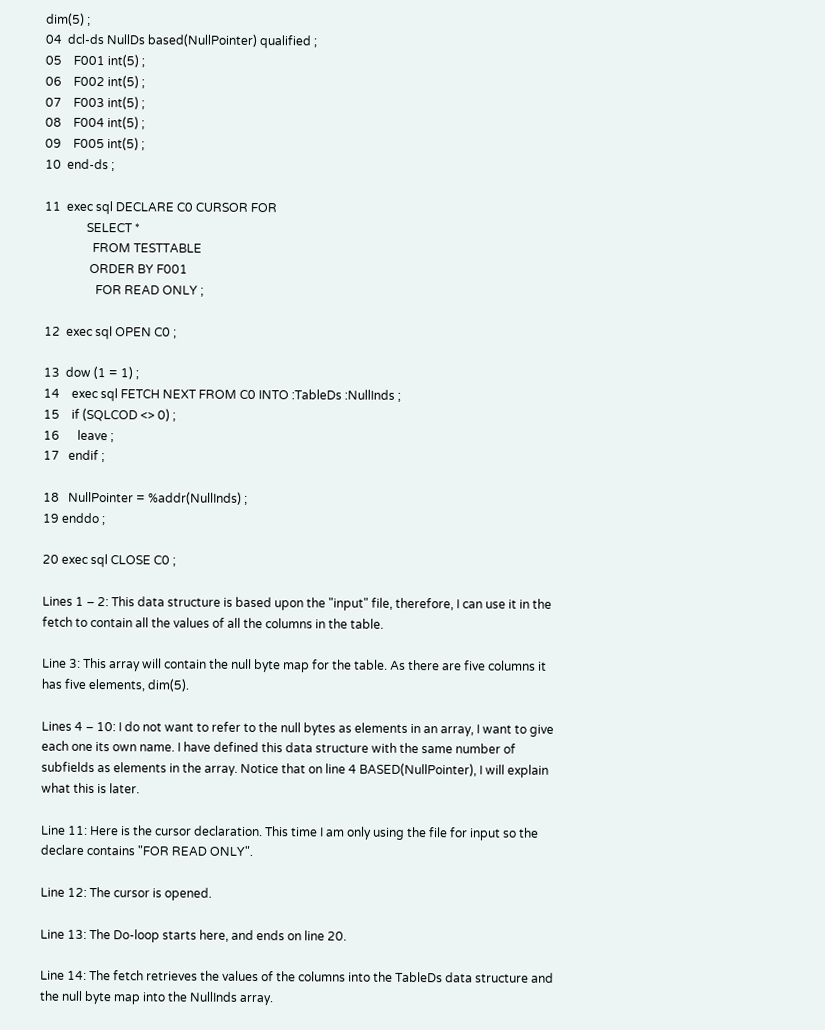dim(5) ;
04  dcl-ds NullDs based(NullPointer) qualified ;
05    F001 int(5) ;
06    F002 int(5) ;
07    F003 int(5) ;
08    F004 int(5) ;
09    F005 int(5) ;
10  end-ds ;

11  exec sql DECLARE C0 CURSOR FOR
              SELECT *
                FROM TESTTABLE
               ORDER BY F001
                 FOR READ ONLY ;

12  exec sql OPEN C0 ;

13  dow (1 = 1) ;
14    exec sql FETCH NEXT FROM C0 INTO :TableDs :NullInds ;
15    if (SQLCOD <> 0) ;
16      leave ;
17   endif ;

18   NullPointer = %addr(NullInds) ;
19 enddo ;

20 exec sql CLOSE C0 ;

Lines 1 – 2: This data structure is based upon the "input" file, therefore, I can use it in the fetch to contain all the values of all the columns in the table.

Line 3: This array will contain the null byte map for the table. As there are five columns it has five elements, dim(5).

Lines 4 – 10: I do not want to refer to the null bytes as elements in an array, I want to give each one its own name. I have defined this data structure with the same number of subfields as elements in the array. Notice that on line 4 BASED(NullPointer), I will explain what this is later.

Line 11: Here is the cursor declaration. This time I am only using the file for input so the declare contains "FOR READ ONLY".

Line 12: The cursor is opened.

Line 13: The Do-loop starts here, and ends on line 20.

Line 14: The fetch retrieves the values of the columns into the TableDs data structure and the null byte map into the NullInds array.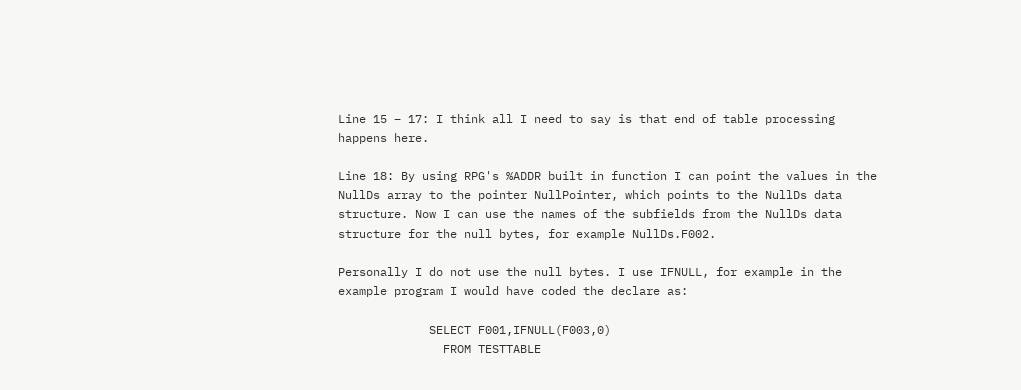Line 15 – 17: I think all I need to say is that end of table processing happens here.

Line 18: By using RPG's %ADDR built in function I can point the values in the NullDs array to the pointer NullPointer, which points to the NullDs data structure. Now I can use the names of the subfields from the NullDs data structure for the null bytes, for example NullDs.F002.

Personally I do not use the null bytes. I use IFNULL, for example in the example program I would have coded the declare as:

             SELECT F001,IFNULL(F003,0)
               FROM TESTTABLE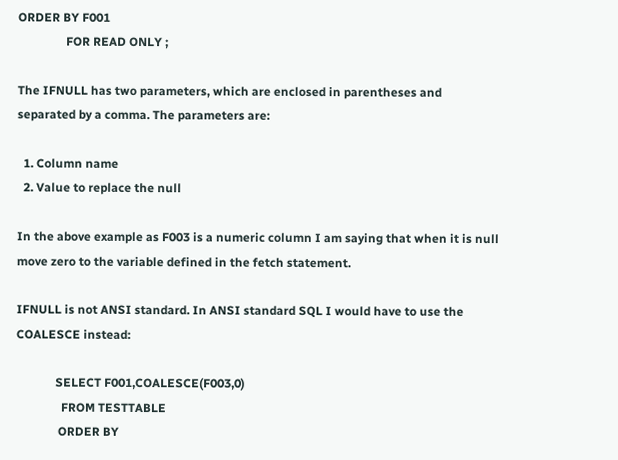ORDER BY F001
                FOR READ ONLY ;

The IFNULL has two parameters, which are enclosed in parentheses and separated by a comma. The parameters are:

  1. Column name
  2. Value to replace the null

In the above example as F003 is a numeric column I am saying that when it is null move zero to the variable defined in the fetch statement.

IFNULL is not ANSI standard. In ANSI standard SQL I would have to use the COALESCE instead:

             SELECT F001,COALESCE(F003,0)
               FROM TESTTABLE
              ORDER BY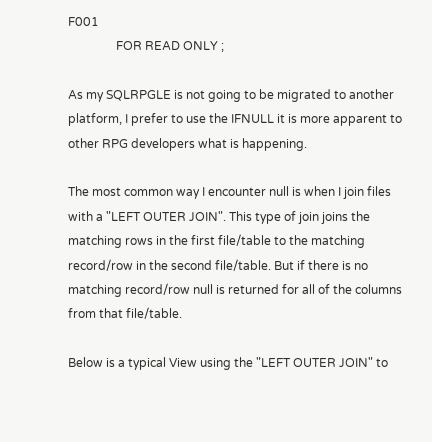F001
                FOR READ ONLY ;

As my SQLRPGLE is not going to be migrated to another platform, I prefer to use the IFNULL it is more apparent to other RPG developers what is happening.

The most common way I encounter null is when I join files with a "LEFT OUTER JOIN". This type of join joins the matching rows in the first file/table to the matching record/row in the second file/table. But if there is no matching record/row null is returned for all of the columns from that file/table.

Below is a typical View using the "LEFT OUTER JOIN" to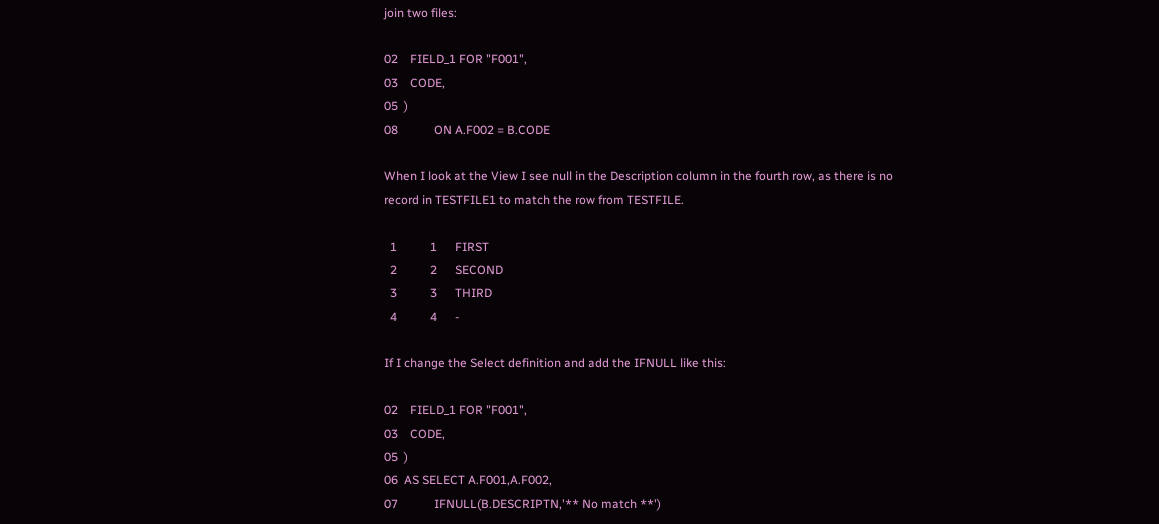join two files:

02    FIELD_1 FOR "F001",
03    CODE,
05  )
08            ON A.F002 = B.CODE

When I look at the View I see null in the Description column in the fourth row, as there is no record in TESTFILE1 to match the row from TESTFILE.

  1           1      FIRST
  2           2      SECOND
  3           3      THIRD
  4           4      -

If I change the Select definition and add the IFNULL like this:

02    FIELD_1 FOR "F001",
03    CODE,
05  )
06  AS SELECT A.F001,A.F002,
07            IFNULL(B.DESCRIPTN,'** No match **')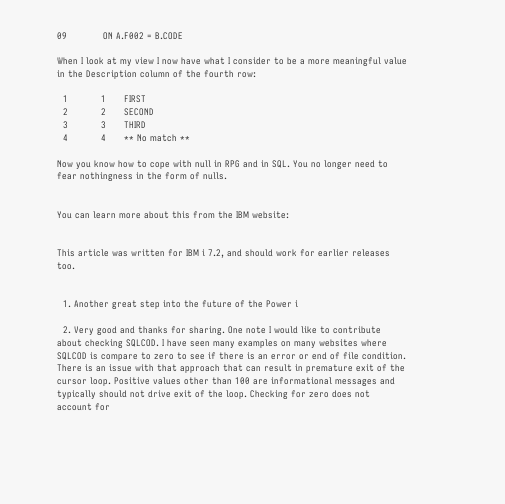09            ON A.F002 = B.CODE

When I look at my view I now have what I consider to be a more meaningful value in the Description column of the fourth row:

  1           1      FIRST
  2           2      SECOND
  3           3      THIRD
  4           4      ** No match **

Now you know how to cope with null in RPG and in SQL. You no longer need to fear nothingness in the form of nulls.


You can learn more about this from the IBM website:


This article was written for IBM i 7.2, and should work for earlier releases too.


  1. Another great step into the future of the Power i

  2. Very good and thanks for sharing. One note I would like to contribute about checking SQLCOD. I have seen many examples on many websites where SQLCOD is compare to zero to see if there is an error or end of file condition. There is an issue with that approach that can result in premature exit of the cursor loop. Positive values other than 100 are informational messages and typically should not drive exit of the loop. Checking for zero does not account for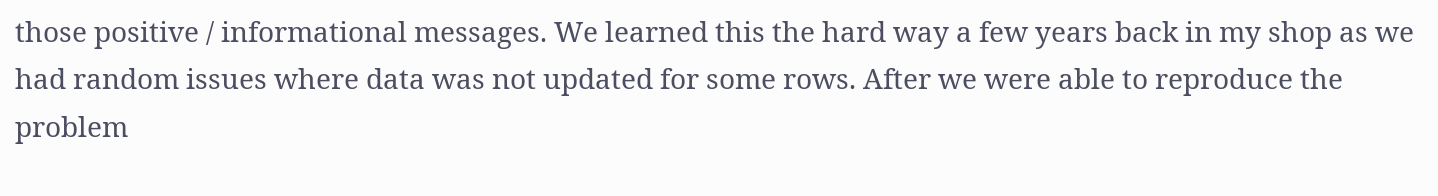those positive / informational messages. We learned this the hard way a few years back in my shop as we had random issues where data was not updated for some rows. After we were able to reproduce the problem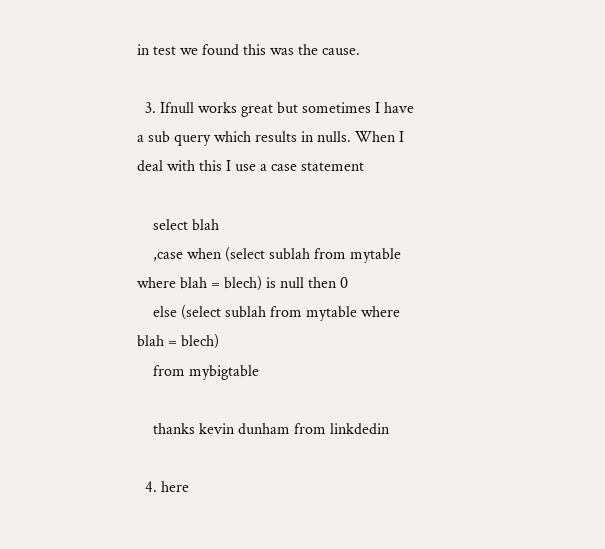in test we found this was the cause.

  3. Ifnull works great but sometimes I have a sub query which results in nulls. When I deal with this I use a case statement

    select blah
    ,case when (select sublah from mytable where blah = blech) is null then 0
    else (select sublah from mytable where blah = blech)
    from mybigtable

    thanks kevin dunham from linkdedin

  4. here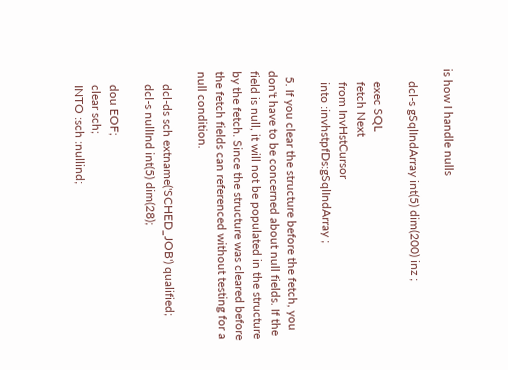is how I handle nulls

    dcl-s gSqlIndArray int(5) dim(200) inz ;

    exec SQL
    fetch Next
    from InvHstCursor
    into :invhstpfDs:gSqlIndArray ;

  5. If you clear the structure before the fetch, you don't have to be concerned about null fields. If the field is null, it will not be populated in the structure by the fetch. Since the structure was cleared before the fetch fields can referenced without testing for a null condition.

    dcl-ds sch extname('SCHED_JOB') qualified;
    dcl-s nullInd int(5) dim(28);

    dou EOF;
    clear sch;
    INTO :sch :nullind;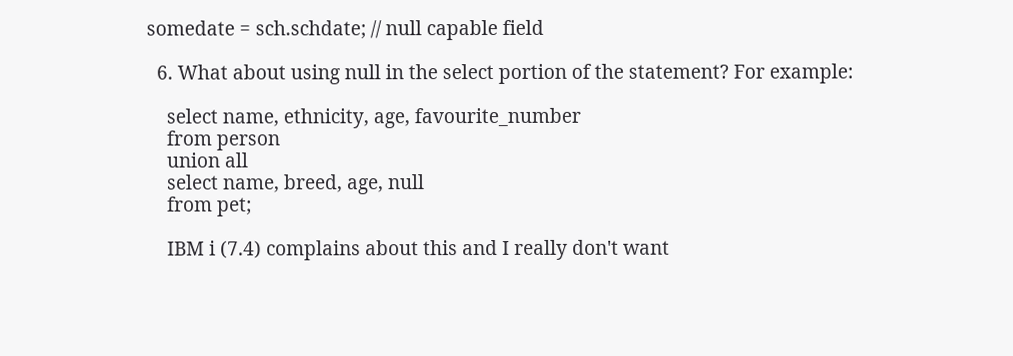somedate = sch.schdate; // null capable field

  6. What about using null in the select portion of the statement? For example:

    select name, ethnicity, age, favourite_number
    from person
    union all
    select name, breed, age, null
    from pet;

    IBM i (7.4) complains about this and I really don't want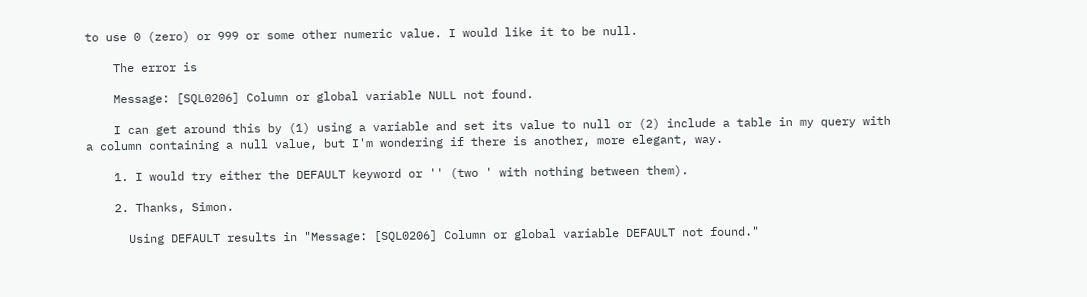to use 0 (zero) or 999 or some other numeric value. I would like it to be null.

    The error is

    Message: [SQL0206] Column or global variable NULL not found.

    I can get around this by (1) using a variable and set its value to null or (2) include a table in my query with a column containing a null value, but I'm wondering if there is another, more elegant, way.

    1. I would try either the DEFAULT keyword or '' (two ' with nothing between them).

    2. Thanks, Simon.

      Using DEFAULT results in "Message: [SQL0206] Column or global variable DEFAULT not found."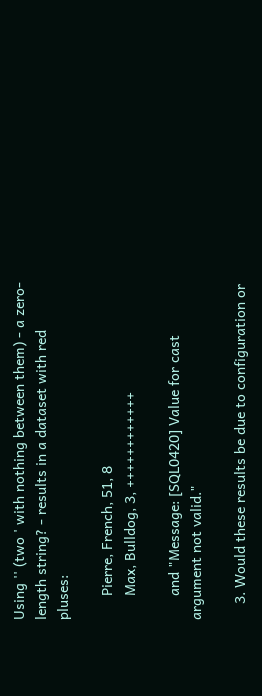Using '' (two ' with nothing between them) - a zero-length string? - results in a dataset with red pluses:

      Pierre, French, 51, 8
      Max, Bulldog, 3, ++++++++++++

      and "Message: [SQL0420] Value for cast argument not valid."

    3. Would these results be due to configuration or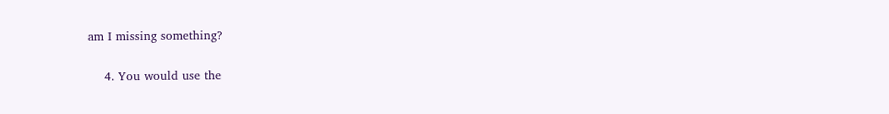am I missing something?

    4. You would use the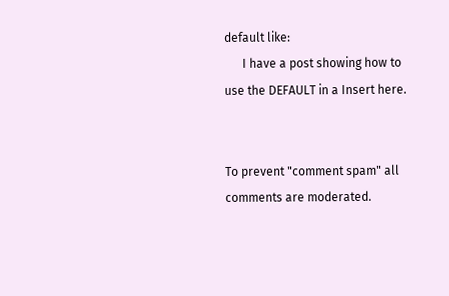default like:
      I have a post showing how to use the DEFAULT in a Insert here.


To prevent "comment spam" all comments are moderated.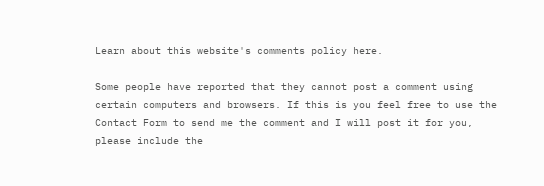Learn about this website's comments policy here.

Some people have reported that they cannot post a comment using certain computers and browsers. If this is you feel free to use the Contact Form to send me the comment and I will post it for you, please include the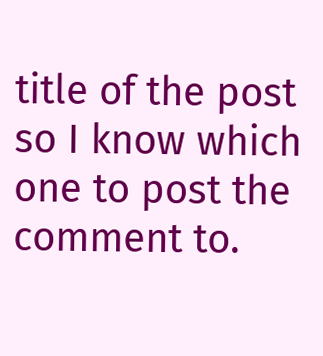title of the post so I know which one to post the comment to.